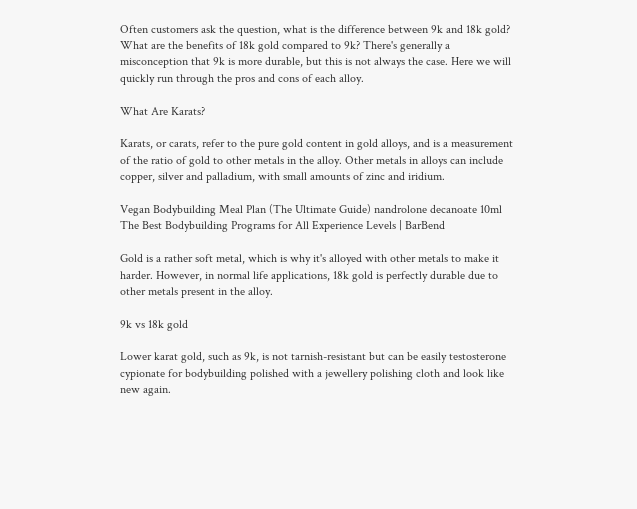Often customers ask the question, what is the difference between 9k and 18k gold? What are the benefits of 18k gold compared to 9k? There's generally a misconception that 9k is more durable, but this is not always the case. Here we will quickly run through the pros and cons of each alloy.

What Are Karats?

Karats, or carats, refer to the pure gold content in gold alloys, and is a measurement of the ratio of gold to other metals in the alloy. Other metals in alloys can include copper, silver and palladium, with small amounts of zinc and iridium.

Vegan Bodybuilding Meal Plan (The Ultimate Guide) nandrolone decanoate 10ml The Best Bodybuilding Programs for All Experience Levels | BarBend

Gold is a rather soft metal, which is why it's alloyed with other metals to make it harder. However, in normal life applications, 18k gold is perfectly durable due to other metals present in the alloy.

9k vs 18k gold

Lower karat gold, such as 9k, is not tarnish-resistant but can be easily testosterone cypionate for bodybuilding polished with a jewellery polishing cloth and look like new again.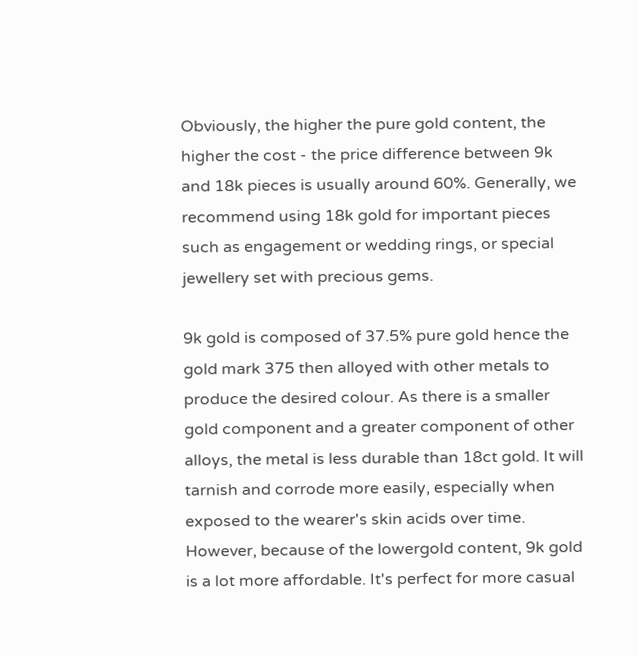Obviously, the higher the pure gold content, the higher the cost - the price difference between 9k and 18k pieces is usually around 60%. Generally, we recommend using 18k gold for important pieces such as engagement or wedding rings, or special jewellery set with precious gems.

9k gold is composed of 37.5% pure gold hence the gold mark 375 then alloyed with other metals to produce the desired colour. As there is a smaller gold component and a greater component of other alloys, the metal is less durable than 18ct gold. It will tarnish and corrode more easily, especially when exposed to the wearer's skin acids over time. However, because of the lowergold content, 9k gold is a lot more affordable. It's perfect for more casual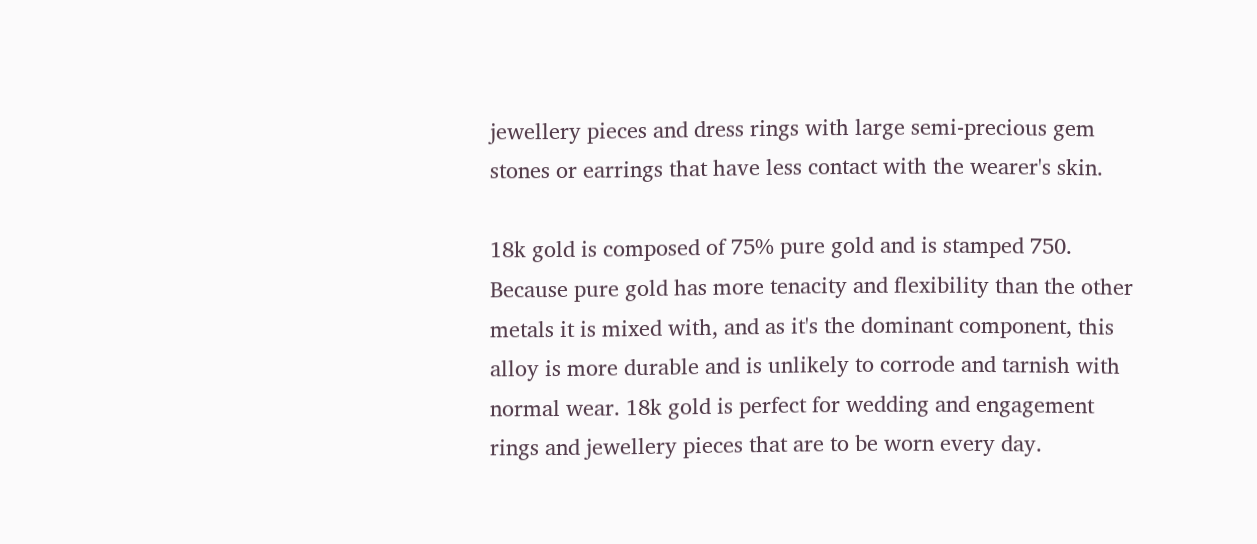jewellery pieces and dress rings with large semi-precious gem stones or earrings that have less contact with the wearer's skin.

18k gold is composed of 75% pure gold and is stamped 750. Because pure gold has more tenacity and flexibility than the other metals it is mixed with, and as it's the dominant component, this alloy is more durable and is unlikely to corrode and tarnish with normal wear. 18k gold is perfect for wedding and engagement rings and jewellery pieces that are to be worn every day.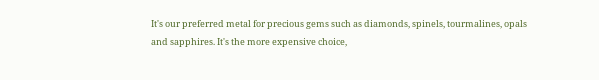It's our preferred metal for precious gems such as diamonds, spinels, tourmalines, opals and sapphires. It's the more expensive choice,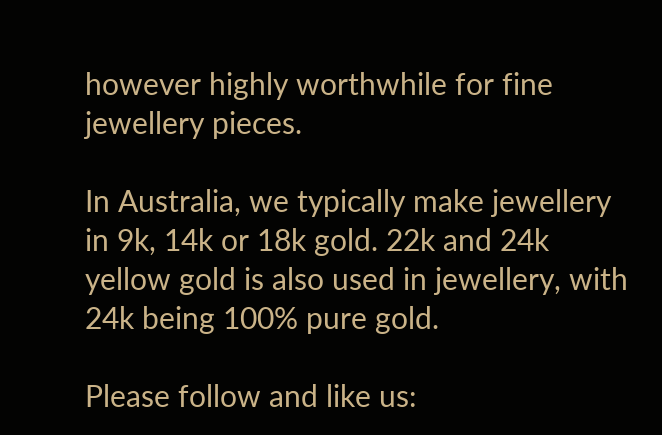however highly worthwhile for fine jewellery pieces.

In Australia, we typically make jewellery in 9k, 14k or 18k gold. 22k and 24k yellow gold is also used in jewellery, with 24k being 100% pure gold.

Please follow and like us: